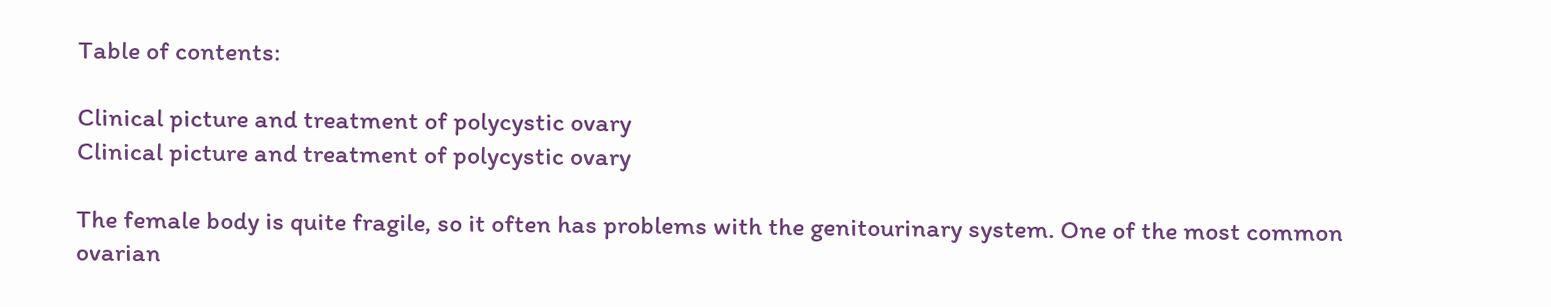Table of contents:

Clinical picture and treatment of polycystic ovary
Clinical picture and treatment of polycystic ovary

The female body is quite fragile, so it often has problems with the genitourinary system. One of the most common ovarian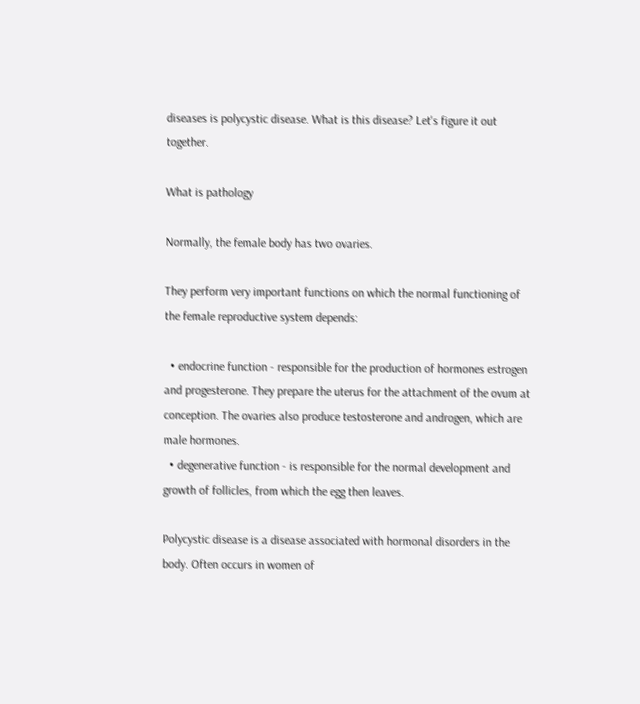diseases is polycystic disease. What is this disease? Let's figure it out together.

What is pathology

Normally, the female body has two ovaries.

They perform very important functions on which the normal functioning of the female reproductive system depends:

  • endocrine function - responsible for the production of hormones estrogen and progesterone. They prepare the uterus for the attachment of the ovum at conception. The ovaries also produce testosterone and androgen, which are male hormones.
  • degenerative function - is responsible for the normal development and growth of follicles, from which the egg then leaves.

Polycystic disease is a disease associated with hormonal disorders in the body. Often occurs in women of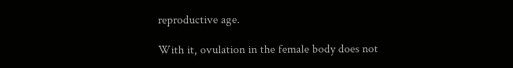reproductive age.

With it, ovulation in the female body does not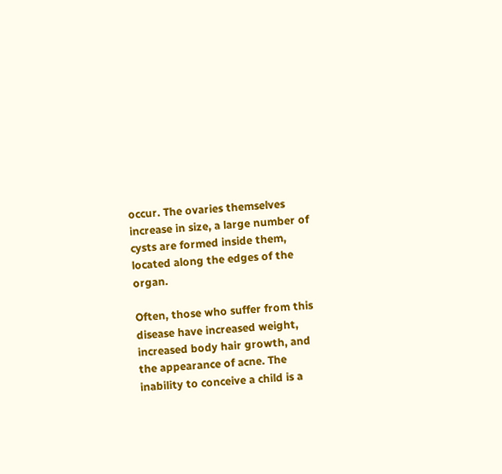occur. The ovaries themselves increase in size, a large number of cysts are formed inside them, located along the edges of the organ.

Often, those who suffer from this disease have increased weight, increased body hair growth, and the appearance of acne. The inability to conceive a child is a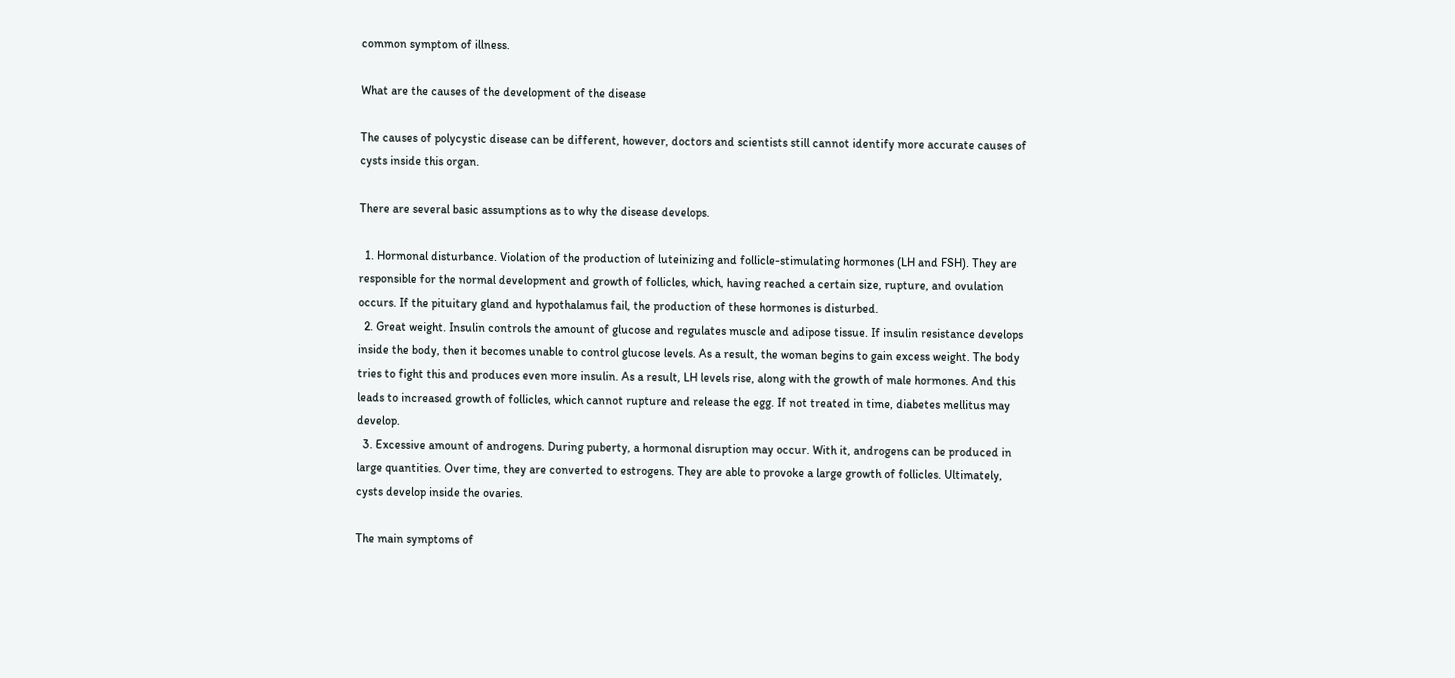common symptom of illness.

What are the causes of the development of the disease

The causes of polycystic disease can be different, however, doctors and scientists still cannot identify more accurate causes of cysts inside this organ.

There are several basic assumptions as to why the disease develops.

  1. Hormonal disturbance. Violation of the production of luteinizing and follicle-stimulating hormones (LH and FSH). They are responsible for the normal development and growth of follicles, which, having reached a certain size, rupture, and ovulation occurs. If the pituitary gland and hypothalamus fail, the production of these hormones is disturbed.
  2. Great weight. Insulin controls the amount of glucose and regulates muscle and adipose tissue. If insulin resistance develops inside the body, then it becomes unable to control glucose levels. As a result, the woman begins to gain excess weight. The body tries to fight this and produces even more insulin. As a result, LH levels rise, along with the growth of male hormones. And this leads to increased growth of follicles, which cannot rupture and release the egg. If not treated in time, diabetes mellitus may develop.
  3. Excessive amount of androgens. During puberty, a hormonal disruption may occur. With it, androgens can be produced in large quantities. Over time, they are converted to estrogens. They are able to provoke a large growth of follicles. Ultimately, cysts develop inside the ovaries.

The main symptoms of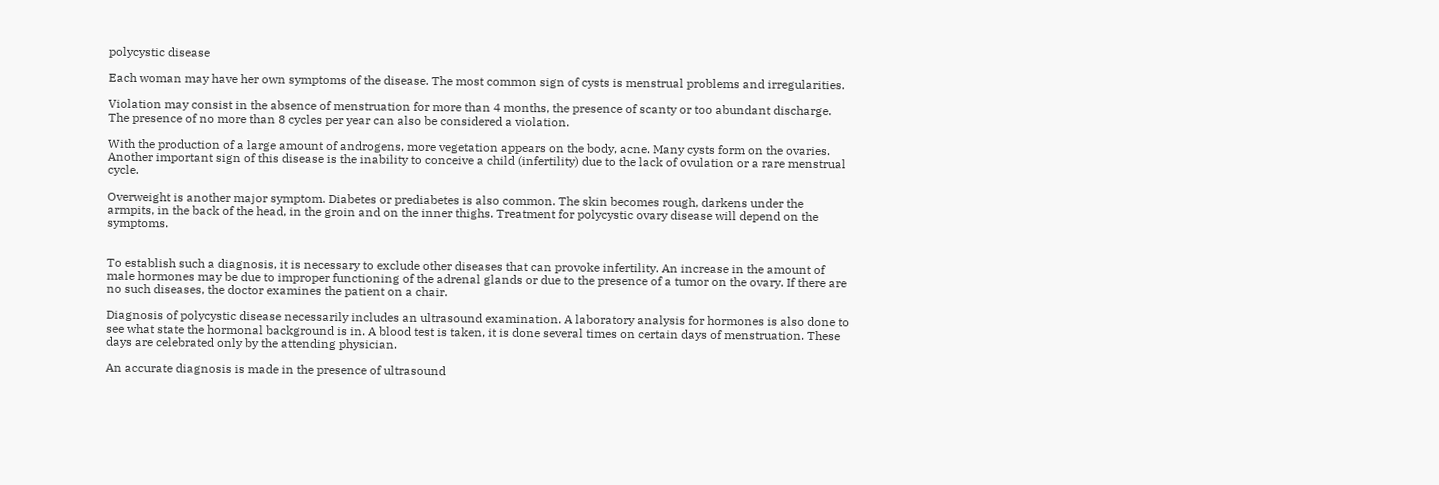polycystic disease

Each woman may have her own symptoms of the disease. The most common sign of cysts is menstrual problems and irregularities.

Violation may consist in the absence of menstruation for more than 4 months, the presence of scanty or too abundant discharge. The presence of no more than 8 cycles per year can also be considered a violation.

With the production of a large amount of androgens, more vegetation appears on the body, acne. Many cysts form on the ovaries. Another important sign of this disease is the inability to conceive a child (infertility) due to the lack of ovulation or a rare menstrual cycle.

Overweight is another major symptom. Diabetes or prediabetes is also common. The skin becomes rough, darkens under the armpits, in the back of the head, in the groin and on the inner thighs. Treatment for polycystic ovary disease will depend on the symptoms.


To establish such a diagnosis, it is necessary to exclude other diseases that can provoke infertility. An increase in the amount of male hormones may be due to improper functioning of the adrenal glands or due to the presence of a tumor on the ovary. If there are no such diseases, the doctor examines the patient on a chair.

Diagnosis of polycystic disease necessarily includes an ultrasound examination. A laboratory analysis for hormones is also done to see what state the hormonal background is in. A blood test is taken, it is done several times on certain days of menstruation. These days are celebrated only by the attending physician.

An accurate diagnosis is made in the presence of ultrasound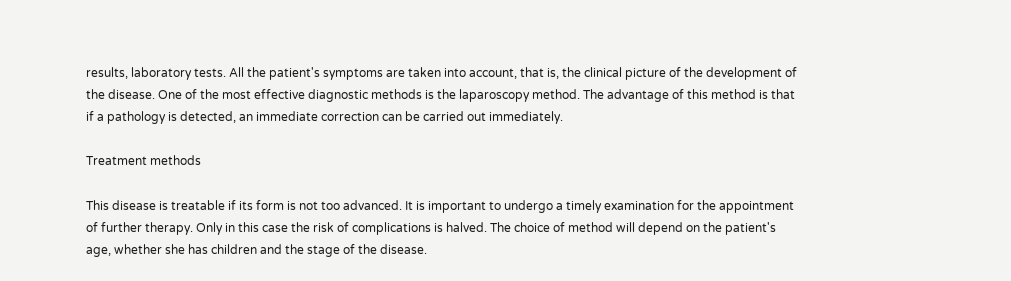results, laboratory tests. All the patient's symptoms are taken into account, that is, the clinical picture of the development of the disease. One of the most effective diagnostic methods is the laparoscopy method. The advantage of this method is that if a pathology is detected, an immediate correction can be carried out immediately.

Treatment methods

This disease is treatable if its form is not too advanced. It is important to undergo a timely examination for the appointment of further therapy. Only in this case the risk of complications is halved. The choice of method will depend on the patient's age, whether she has children and the stage of the disease.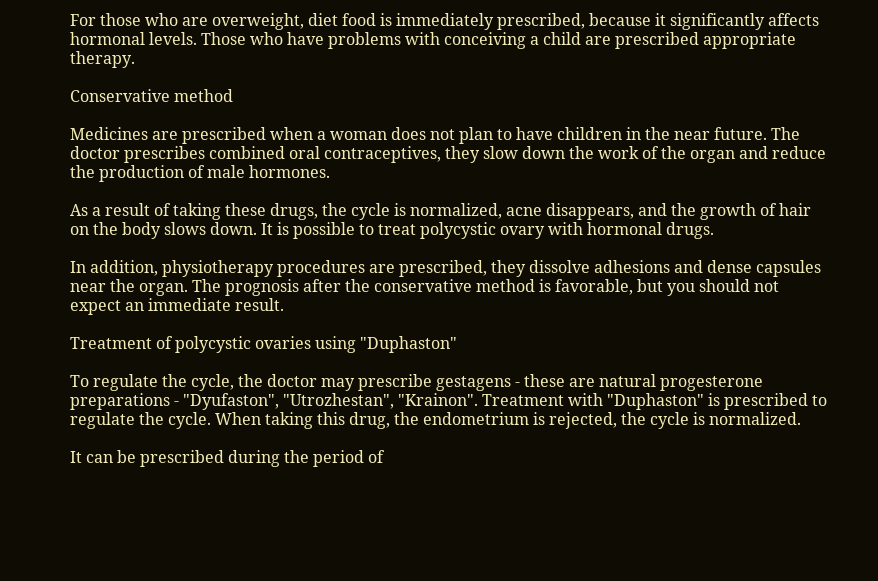For those who are overweight, diet food is immediately prescribed, because it significantly affects hormonal levels. Those who have problems with conceiving a child are prescribed appropriate therapy.

Conservative method

Medicines are prescribed when a woman does not plan to have children in the near future. The doctor prescribes combined oral contraceptives, they slow down the work of the organ and reduce the production of male hormones.

As a result of taking these drugs, the cycle is normalized, acne disappears, and the growth of hair on the body slows down. It is possible to treat polycystic ovary with hormonal drugs.

In addition, physiotherapy procedures are prescribed, they dissolve adhesions and dense capsules near the organ. The prognosis after the conservative method is favorable, but you should not expect an immediate result.

Treatment of polycystic ovaries using "Duphaston"

To regulate the cycle, the doctor may prescribe gestagens - these are natural progesterone preparations - "Dyufaston", "Utrozhestan", "Krainon". Treatment with "Duphaston" is prescribed to regulate the cycle. When taking this drug, the endometrium is rejected, the cycle is normalized.

It can be prescribed during the period of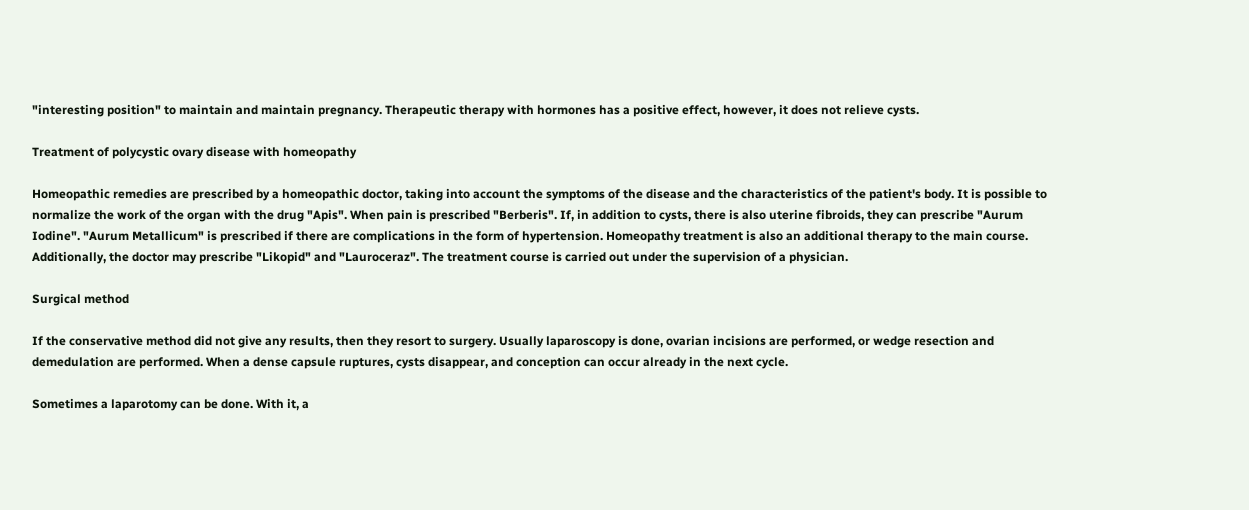"interesting position" to maintain and maintain pregnancy. Therapeutic therapy with hormones has a positive effect, however, it does not relieve cysts.

Treatment of polycystic ovary disease with homeopathy

Homeopathic remedies are prescribed by a homeopathic doctor, taking into account the symptoms of the disease and the characteristics of the patient's body. It is possible to normalize the work of the organ with the drug "Apis". When pain is prescribed "Berberis". If, in addition to cysts, there is also uterine fibroids, they can prescribe "Aurum Iodine". "Aurum Metallicum" is prescribed if there are complications in the form of hypertension. Homeopathy treatment is also an additional therapy to the main course. Additionally, the doctor may prescribe "Likopid" and "Lauroceraz". The treatment course is carried out under the supervision of a physician.

Surgical method

If the conservative method did not give any results, then they resort to surgery. Usually laparoscopy is done, ovarian incisions are performed, or wedge resection and demedulation are performed. When a dense capsule ruptures, cysts disappear, and conception can occur already in the next cycle.

Sometimes a laparotomy can be done. With it, a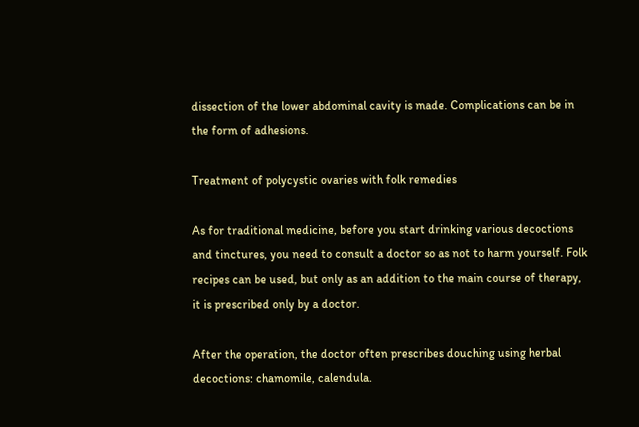dissection of the lower abdominal cavity is made. Complications can be in the form of adhesions.

Treatment of polycystic ovaries with folk remedies

As for traditional medicine, before you start drinking various decoctions and tinctures, you need to consult a doctor so as not to harm yourself. Folk recipes can be used, but only as an addition to the main course of therapy, it is prescribed only by a doctor.

After the operation, the doctor often prescribes douching using herbal decoctions: chamomile, calendula.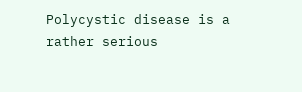Polycystic disease is a rather serious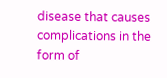disease that causes complications in the form of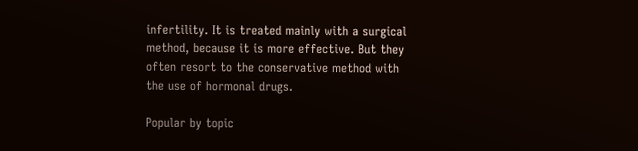infertility. It is treated mainly with a surgical method, because it is more effective. But they often resort to the conservative method with the use of hormonal drugs.

Popular by topic